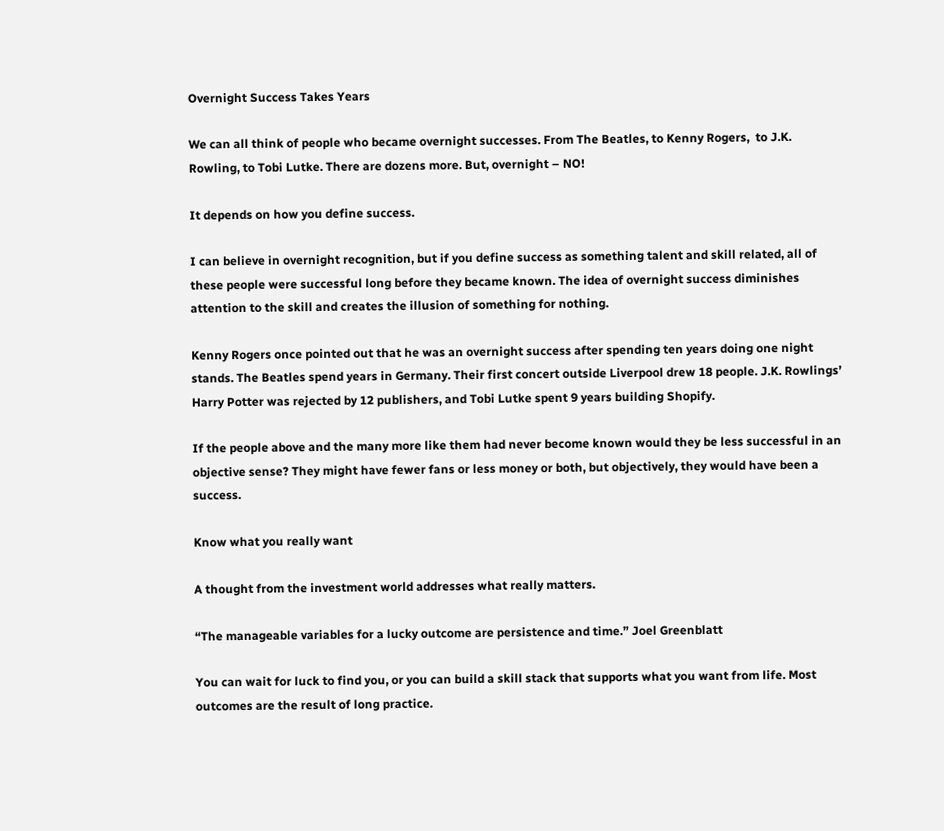Overnight Success Takes Years

We can all think of people who became overnight successes. From The Beatles, to Kenny Rogers,  to J.K. Rowling, to Tobi Lutke. There are dozens more. But, overnight – NO!

It depends on how you define success.

I can believe in overnight recognition, but if you define success as something talent and skill related, all of these people were successful long before they became known. The idea of overnight success diminishes attention to the skill and creates the illusion of something for nothing.

Kenny Rogers once pointed out that he was an overnight success after spending ten years doing one night stands. The Beatles spend years in Germany. Their first concert outside Liverpool drew 18 people. J.K. Rowlings’ Harry Potter was rejected by 12 publishers, and Tobi Lutke spent 9 years building Shopify.

If the people above and the many more like them had never become known would they be less successful in an objective sense? They might have fewer fans or less money or both, but objectively, they would have been a success.

Know what you really want

A thought from the investment world addresses what really matters.

“The manageable variables for a lucky outcome are persistence and time.” Joel Greenblatt

You can wait for luck to find you, or you can build a skill stack that supports what you want from life. Most outcomes are the result of long practice.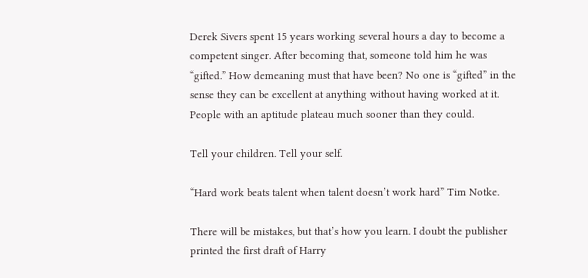Derek Sivers spent 15 years working several hours a day to become a competent singer. After becoming that, someone told him he was “gifted.” How demeaning must that have been? No one is “gifted” in the sense they can be excellent at anything without having worked at it. People with an aptitude plateau much sooner than they could.

Tell your children. Tell your self.

“Hard work beats talent when talent doesn’t work hard” Tim Notke.

There will be mistakes, but that’s how you learn. I doubt the publisher printed the first draft of Harry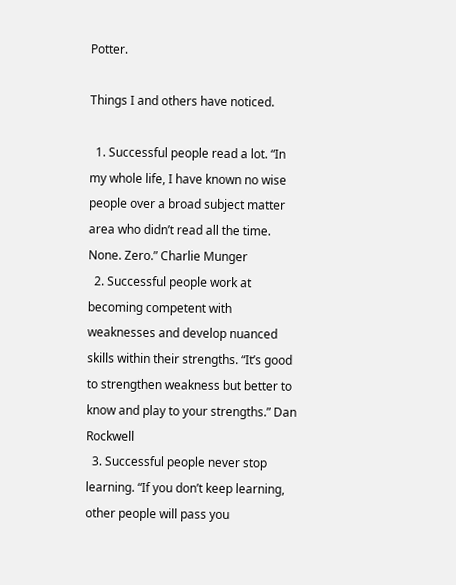Potter.

Things I and others have noticed.

  1. Successful people read a lot. “In my whole life, I have known no wise people over a broad subject matter area who didn’t read all the time. None. Zero.” Charlie Munger
  2. Successful people work at becoming competent with weaknesses and develop nuanced skills within their strengths. “It’s good to strengthen weakness but better to know and play to your strengths.” Dan Rockwell
  3. Successful people never stop learning. “If you don’t keep learning, other people will pass you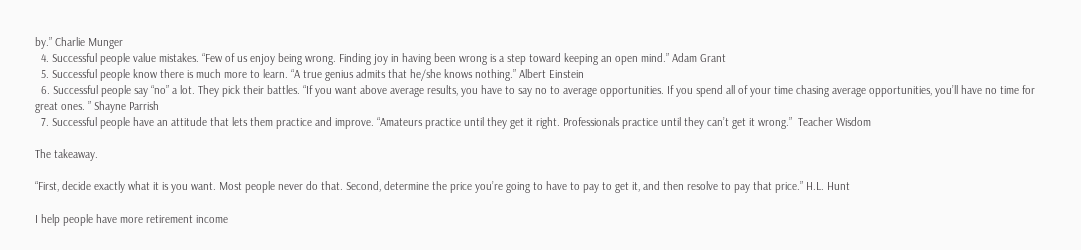by.” Charlie Munger
  4. Successful people value mistakes. “Few of us enjoy being wrong. Finding joy in having been wrong is a step toward keeping an open mind.” Adam Grant
  5. Successful people know there is much more to learn. “A true genius admits that he/she knows nothing.” Albert Einstein
  6. Successful people say “no” a lot. They pick their battles. “If you want above average results, you have to say no to average opportunities. If you spend all of your time chasing average opportunities, you’ll have no time for great ones. ” Shayne Parrish
  7. Successful people have an attitude that lets them practice and improve. “Amateurs practice until they get it right. Professionals practice until they can’t get it wrong.”  Teacher Wisdom

The takeaway.

“First, decide exactly what it is you want. Most people never do that. Second, determine the price you’re going to have to pay to get it, and then resolve to pay that price.” H.L. Hunt

I help people have more retirement income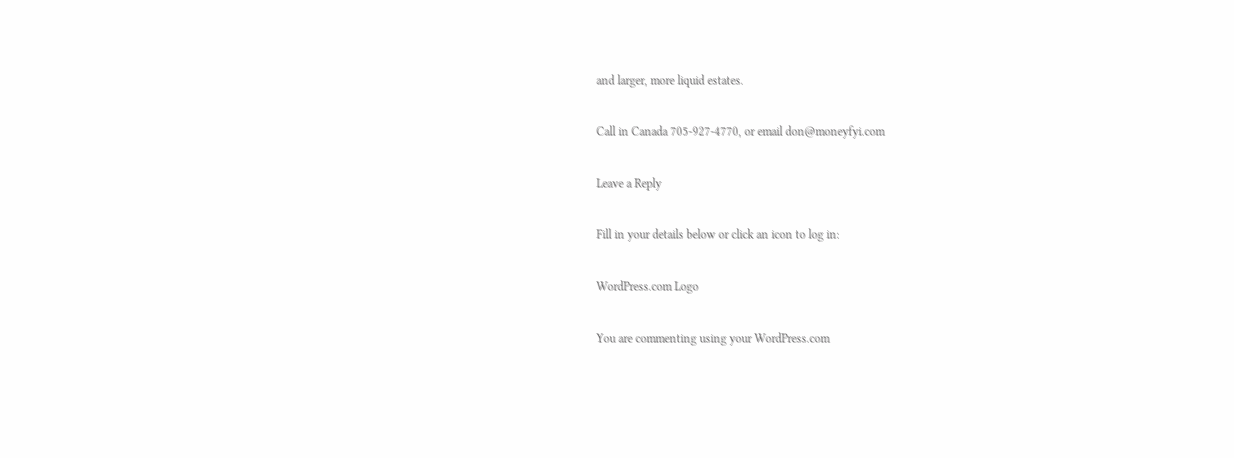and larger, more liquid estates.

Call in Canada 705-927-4770, or email don@moneyfyi.com

Leave a Reply

Fill in your details below or click an icon to log in:

WordPress.com Logo

You are commenting using your WordPress.com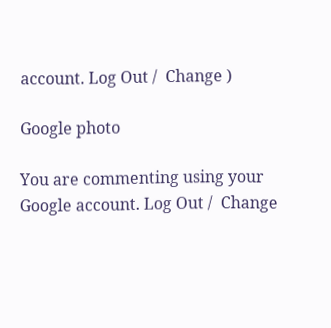account. Log Out /  Change )

Google photo

You are commenting using your Google account. Log Out /  Change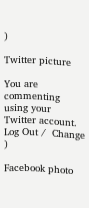)

Twitter picture

You are commenting using your Twitter account. Log Out /  Change )

Facebook photo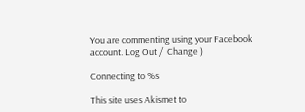You are commenting using your Facebook account. Log Out /  Change )

Connecting to %s

This site uses Akismet to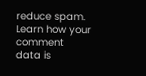reduce spam. Learn how your comment data is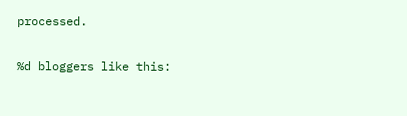processed.

%d bloggers like this: